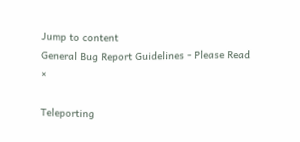Jump to content
General Bug Report Guidelines - Please Read ×

Teleporting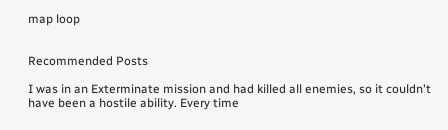map loop


Recommended Posts

I was in an Exterminate mission and had killed all enemies, so it couldn't have been a hostile ability. Every time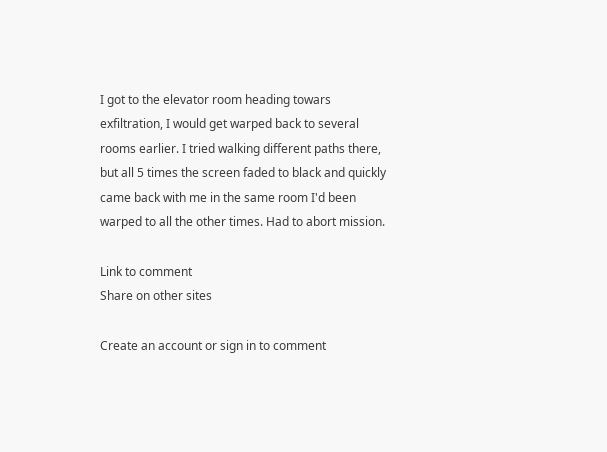I got to the elevator room heading towars exfiltration, I would get warped back to several rooms earlier. I tried walking different paths there, but all 5 times the screen faded to black and quickly came back with me in the same room I'd been warped to all the other times. Had to abort mission.

Link to comment
Share on other sites

Create an account or sign in to comment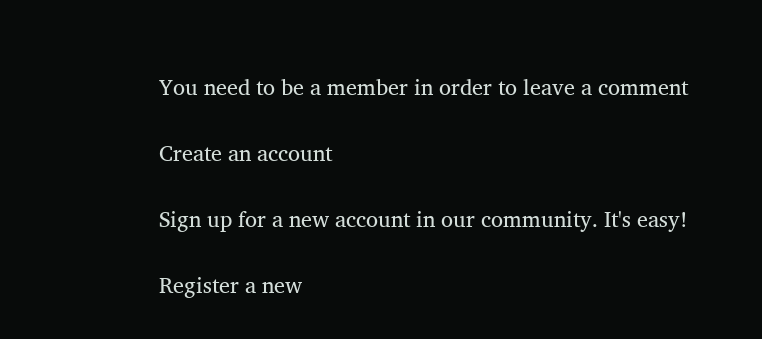You need to be a member in order to leave a comment

Create an account

Sign up for a new account in our community. It's easy!

Register a new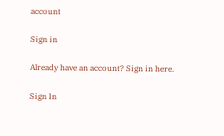account

Sign in

Already have an account? Sign in here.

Sign In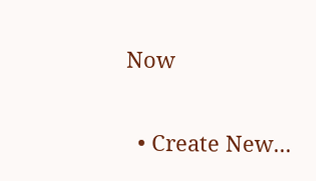Now

  • Create New...